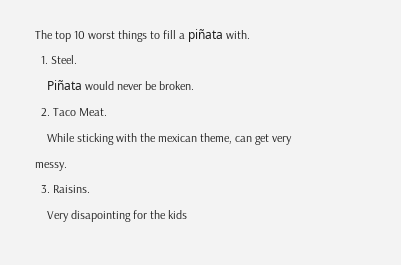The top 10 worst things to fill a piñata with.
  1. Steel.
    Piñata would never be broken.
  2. Taco Meat.
    While sticking with the mexican theme, can get very messy.
  3. Raisins.
    Very disapointing for the kids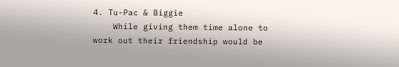4. Tu-Pac & Biggie
    While giving them time alone to work out their friendship would be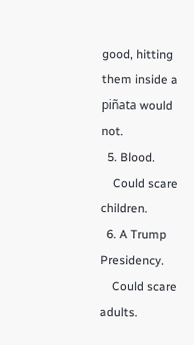good, hitting them inside a piñata would not.
  5. Blood.
    Could scare children.
  6. A Trump Presidency.
    Could scare adults.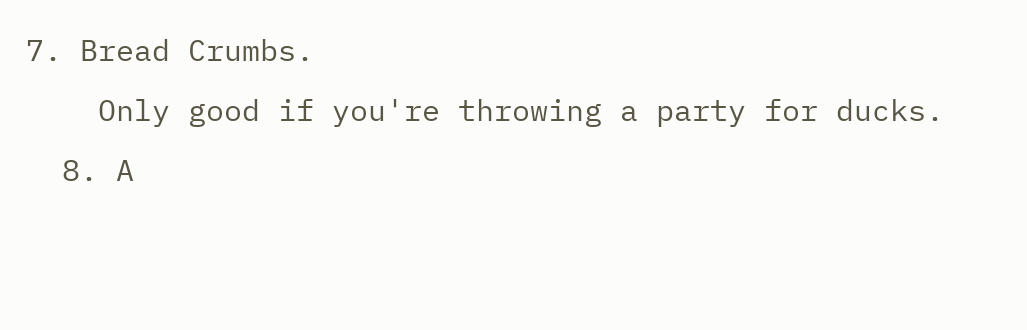7. Bread Crumbs.
    Only good if you're throwing a party for ducks.
  8. A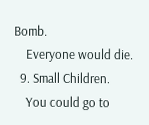Bomb.
    Everyone would die.
  9. Small Children.
    You could go to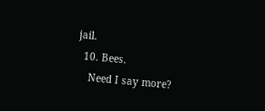jail.
  10. Bees.
    Need I say more?